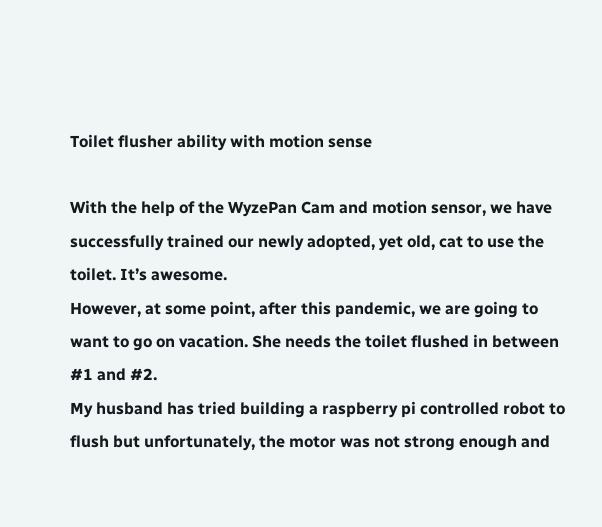Toilet flusher ability with motion sense

With the help of the WyzePan Cam and motion sensor, we have successfully trained our newly adopted, yet old, cat to use the toilet. It’s awesome.
However, at some point, after this pandemic, we are going to want to go on vacation. She needs the toilet flushed in between #1 and #2.
My husband has tried building a raspberry pi controlled robot to flush but unfortunately, the motor was not strong enough and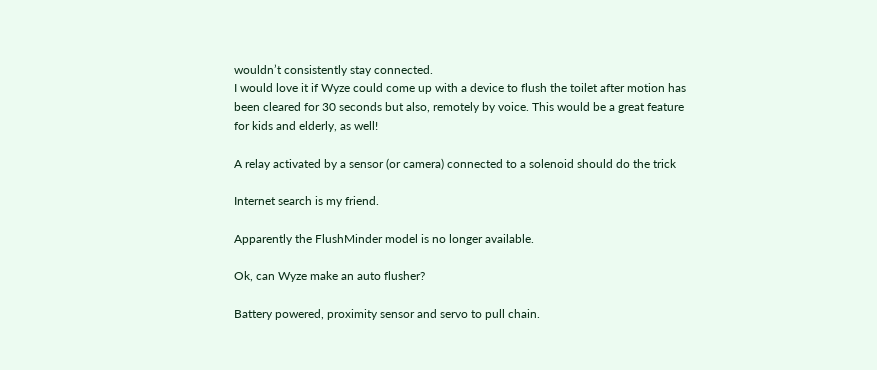wouldn’t consistently stay connected.
I would love it if Wyze could come up with a device to flush the toilet after motion has been cleared for 30 seconds but also, remotely by voice. This would be a great feature for kids and elderly, as well!

A relay activated by a sensor (or camera) connected to a solenoid should do the trick

Internet search is my friend.

Apparently the FlushMinder model is no longer available.

Ok, can Wyze make an auto flusher?

Battery powered, proximity sensor and servo to pull chain.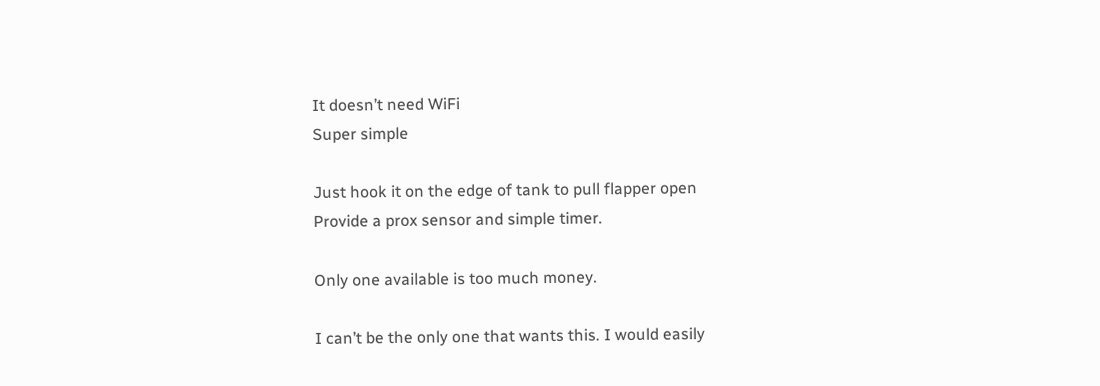It doesn’t need WiFi
Super simple

Just hook it on the edge of tank to pull flapper open
Provide a prox sensor and simple timer.

Only one available is too much money.

I can’t be the only one that wants this. I would easily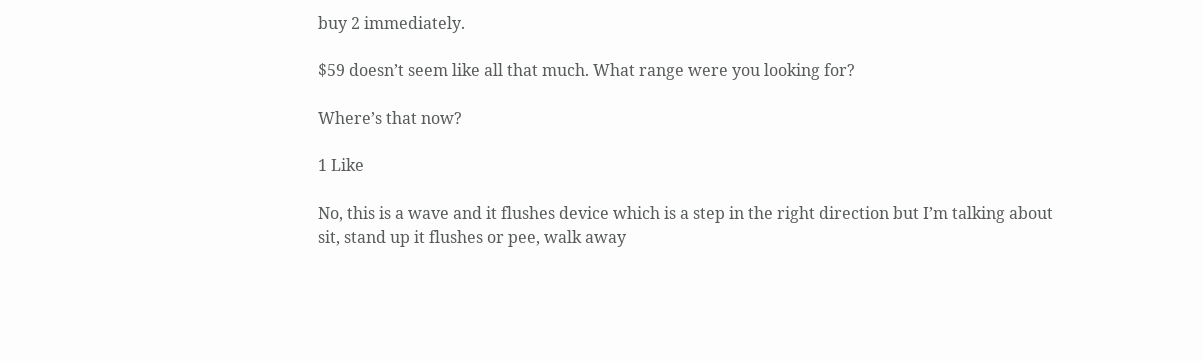buy 2 immediately.

$59 doesn’t seem like all that much. What range were you looking for?

Where’s that now?

1 Like

No, this is a wave and it flushes device which is a step in the right direction but I’m talking about sit, stand up it flushes or pee, walk away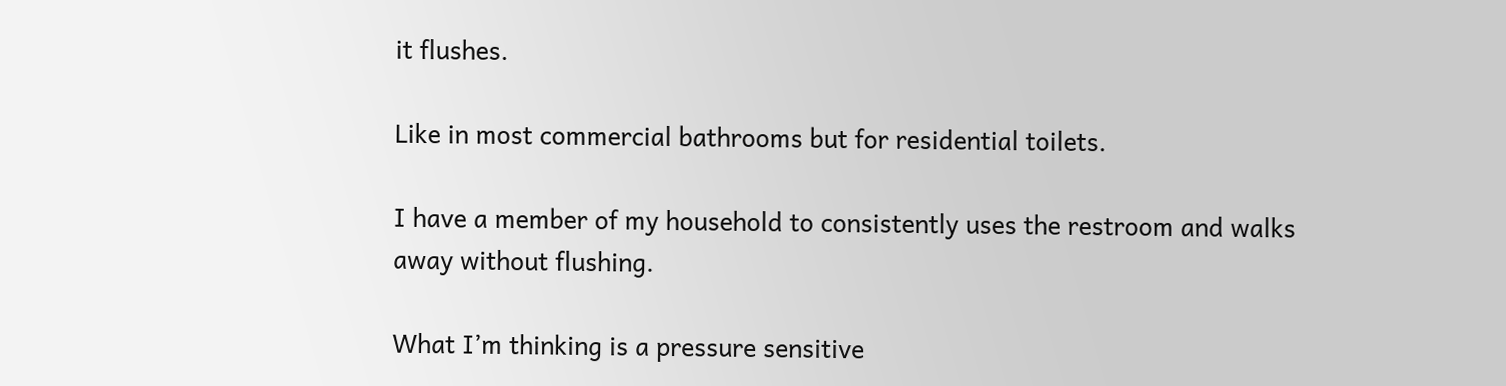it flushes.

Like in most commercial bathrooms but for residential toilets.

I have a member of my household to consistently uses the restroom and walks away without flushing.

What I’m thinking is a pressure sensitive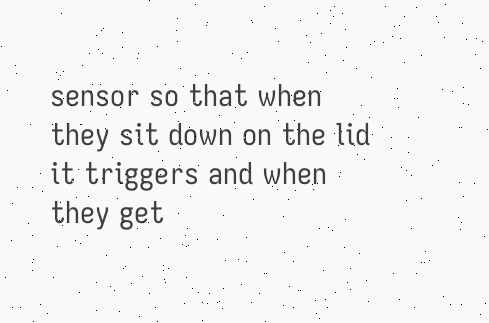sensor so that when they sit down on the lid it triggers and when they get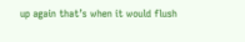up again that’s when it would flush